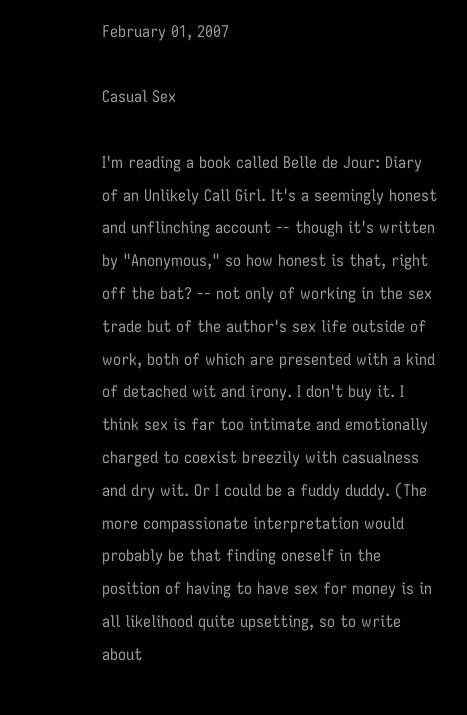February 01, 2007

Casual Sex

I'm reading a book called Belle de Jour: Diary of an Unlikely Call Girl. It's a seemingly honest and unflinching account -- though it's written by "Anonymous," so how honest is that, right off the bat? -- not only of working in the sex trade but of the author's sex life outside of work, both of which are presented with a kind of detached wit and irony. I don't buy it. I think sex is far too intimate and emotionally charged to coexist breezily with casualness and dry wit. Or I could be a fuddy duddy. (The more compassionate interpretation would probably be that finding oneself in the position of having to have sex for money is in all likelihood quite upsetting, so to write about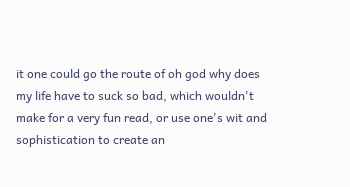it one could go the route of oh god why does my life have to suck so bad, which wouldn't make for a very fun read, or use one's wit and sophistication to create an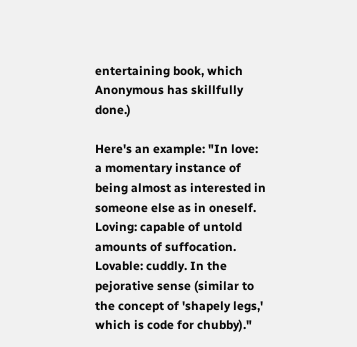entertaining book, which Anonymous has skillfully done.)

Here's an example: "In love: a momentary instance of being almost as interested in someone else as in oneself. Loving: capable of untold amounts of suffocation. Lovable: cuddly. In the pejorative sense (similar to the concept of 'shapely legs,' which is code for chubby)."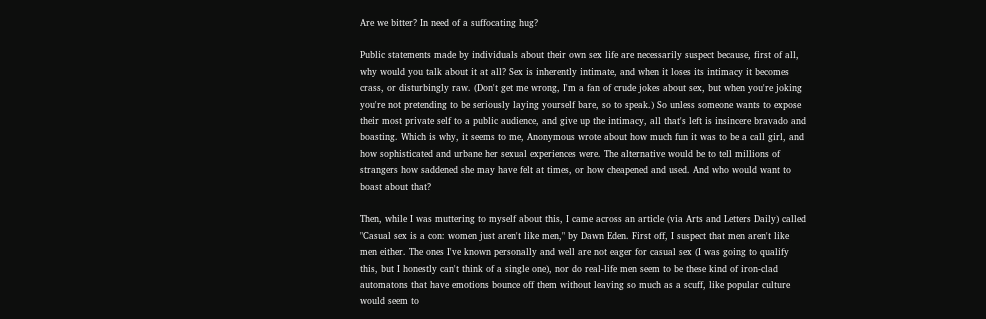Are we bitter? In need of a suffocating hug?

Public statements made by individuals about their own sex life are necessarily suspect because, first of all, why would you talk about it at all? Sex is inherently intimate, and when it loses its intimacy it becomes crass, or disturbingly raw. (Don't get me wrong, I'm a fan of crude jokes about sex, but when you're joking you're not pretending to be seriously laying yourself bare, so to speak.) So unless someone wants to expose their most private self to a public audience, and give up the intimacy, all that's left is insincere bravado and boasting. Which is why, it seems to me, Anonymous wrote about how much fun it was to be a call girl, and how sophisticated and urbane her sexual experiences were. The alternative would be to tell millions of strangers how saddened she may have felt at times, or how cheapened and used. And who would want to boast about that?

Then, while I was muttering to myself about this, I came across an article (via Arts and Letters Daily) called "Casual sex is a con: women just aren't like men," by Dawn Eden. First off, I suspect that men aren't like men either. The ones I've known personally and well are not eager for casual sex (I was going to qualify this, but I honestly can't think of a single one), nor do real-life men seem to be these kind of iron-clad automatons that have emotions bounce off them without leaving so much as a scuff, like popular culture would seem to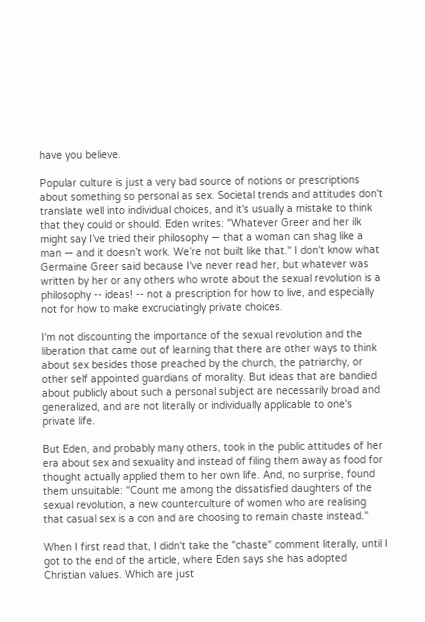have you believe.

Popular culture is just a very bad source of notions or prescriptions about something so personal as sex. Societal trends and attitudes don't translate well into individual choices, and it's usually a mistake to think that they could or should. Eden writes: "Whatever Greer and her ilk might say I’ve tried their philosophy — that a woman can shag like a man — and it doesn’t work. We’re not built like that." I don't know what Germaine Greer said because I've never read her, but whatever was written by her or any others who wrote about the sexual revolution is a philosophy -- ideas! -- not a prescription for how to live, and especially not for how to make excruciatingly private choices.

I'm not discounting the importance of the sexual revolution and the liberation that came out of learning that there are other ways to think about sex besides those preached by the church, the patriarchy, or other self appointed guardians of morality. But ideas that are bandied about publicly about such a personal subject are necessarily broad and generalized, and are not literally or individually applicable to one's private life.

But Eden, and probably many others, took in the public attitudes of her era about sex and sexuality and instead of filing them away as food for thought actually applied them to her own life. And, no surprise, found them unsuitable: "Count me among the dissatisfied daughters of the sexual revolution, a new counterculture of women who are realising that casual sex is a con and are choosing to remain chaste instead."

When I first read that, I didn't take the "chaste" comment literally, until I got to the end of the article, where Eden says she has adopted Christian values. Which are just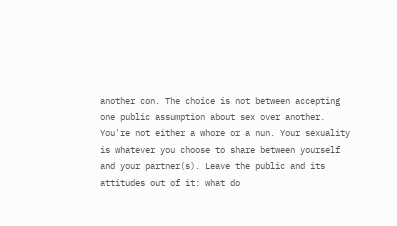another con. The choice is not between accepting one public assumption about sex over another. You're not either a whore or a nun. Your sexuality is whatever you choose to share between yourself and your partner(s). Leave the public and its attitudes out of it: what do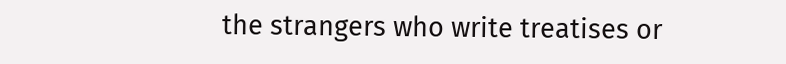the strangers who write treatises or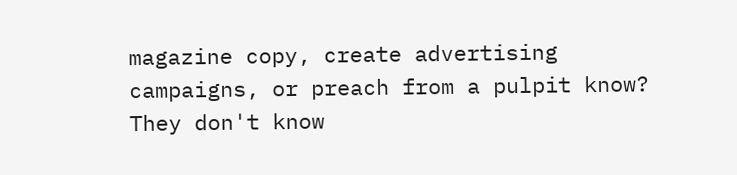magazine copy, create advertising campaigns, or preach from a pulpit know? They don't know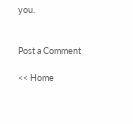you.


Post a Comment

<< Home